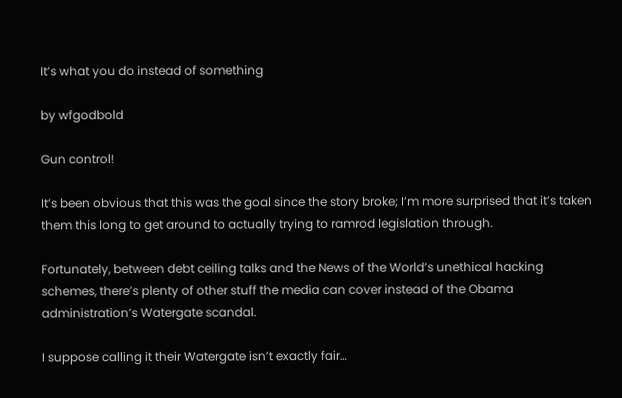It’s what you do instead of something

by wfgodbold

Gun control!

It’s been obvious that this was the goal since the story broke; I’m more surprised that it’s taken them this long to get around to actually trying to ramrod legislation through.

Fortunately, between debt ceiling talks and the News of the World’s unethical hacking schemes, there’s plenty of other stuff the media can cover instead of the Obama administration’s Watergate scandal.

I suppose calling it their Watergate isn’t exactly fair…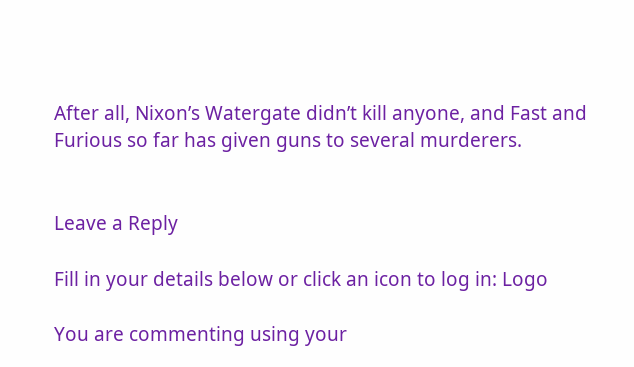After all, Nixon’s Watergate didn’t kill anyone, and Fast and Furious so far has given guns to several murderers.


Leave a Reply

Fill in your details below or click an icon to log in: Logo

You are commenting using your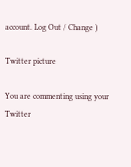account. Log Out / Change )

Twitter picture

You are commenting using your Twitter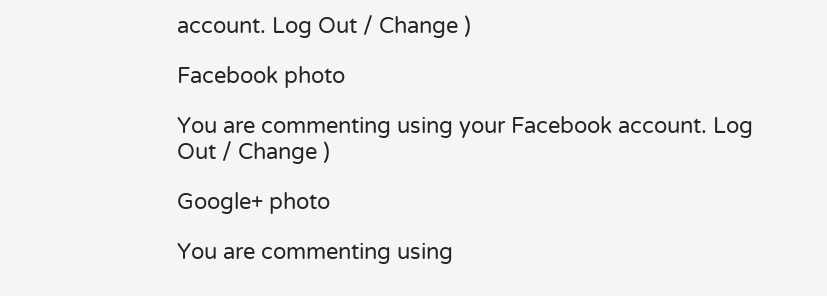account. Log Out / Change )

Facebook photo

You are commenting using your Facebook account. Log Out / Change )

Google+ photo

You are commenting using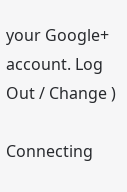your Google+ account. Log Out / Change )

Connecting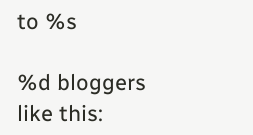to %s

%d bloggers like this: